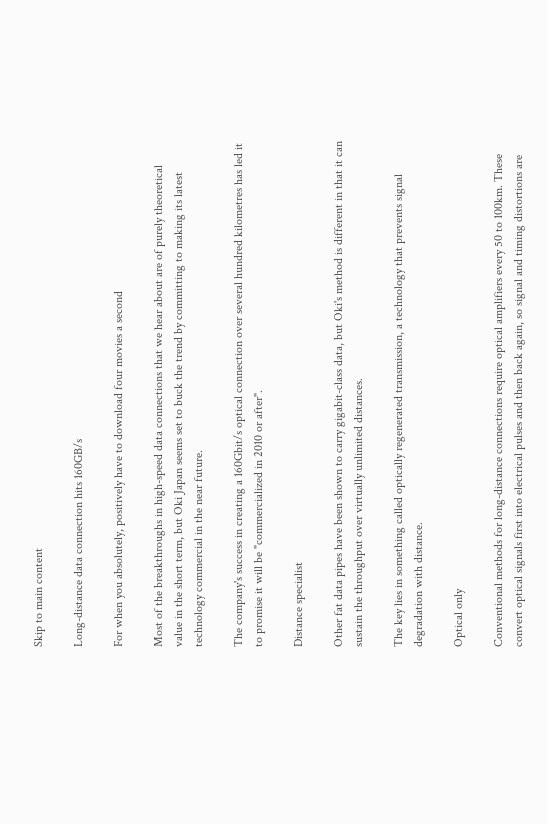Skip to main content

Long-distance data connection hits 160GB/s

For when you absolutely, positively have to download four movies a second

Most of the breakthroughs in high-speed data connections that we hear about are of purely theoretical value in the short term, but Oki Japan seems set to buck the trend by committing to making its latest technology commercial in the near future.

The company's success in creating a 160Gbit/s optical connection over several hundred kilometres has led it to promise it will be "commercialized in 2010 or after".

Distance specialist

Other fat data pipes have been shown to carry gigabit-class data, but Oki's method is different in that it can sustain the throughput over virtually unlimited distances.

The key lies in something called optically regenerated transmission, a technology that prevents signal degradation with distance.

Optical only

Conventional methods for long-distance connections require optical amplifiers every 50 to 100km. These convert optical signals first into electrical pulses and then back again, so signal and timing distortions are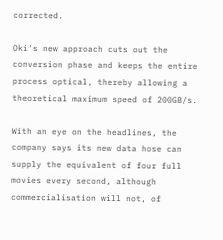corrected.

Oki's new approach cuts out the conversion phase and keeps the entire process optical, thereby allowing a theoretical maximum speed of 200GB/s.

With an eye on the headlines, the company says its new data hose can supply the equivalent of four full movies every second, although commercialisation will not, of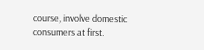course, involve domestic consumers at first.